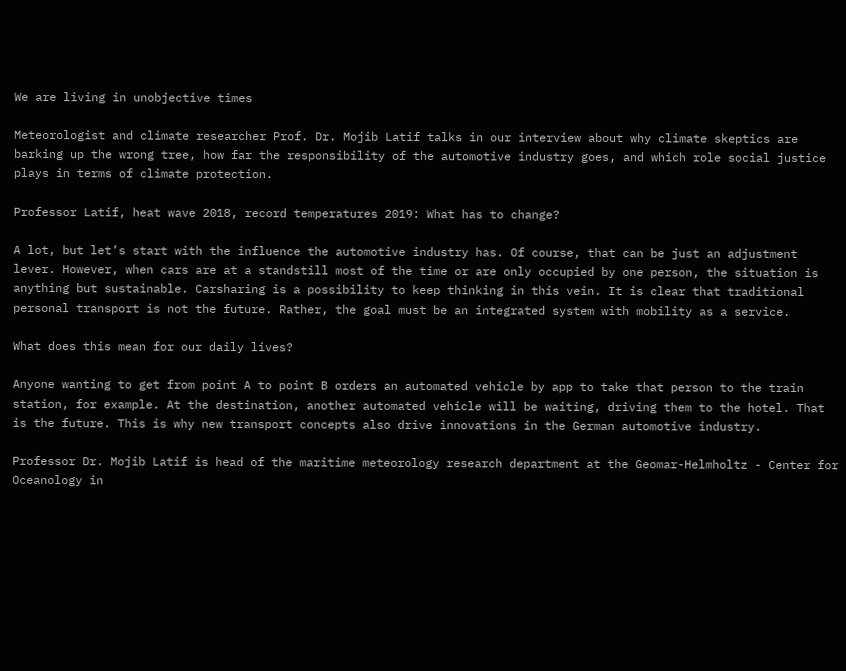We are living in unobjective times

Meteorologist and climate researcher Prof. Dr. Mojib Latif talks in our interview about why climate skeptics are barking up the wrong tree, how far the responsibility of the automotive industry goes, and which role social justice plays in terms of climate protection.

Professor Latif, heat wave 2018, record temperatures 2019: What has to change?

A lot, but let’s start with the influence the automotive industry has. Of course, that can be just an adjustment lever. However, when cars are at a standstill most of the time or are only occupied by one person, the situation is anything but sustainable. Carsharing is a possibility to keep thinking in this vein. It is clear that traditional personal transport is not the future. Rather, the goal must be an integrated system with mobility as a service.

What does this mean for our daily lives?

Anyone wanting to get from point A to point B orders an automated vehicle by app to take that person to the train station, for example. At the destination, another automated vehicle will be waiting, driving them to the hotel. That is the future. This is why new transport concepts also drive innovations in the German automotive industry.

Professor Dr. Mojib Latif is head of the maritime meteorology research department at the Geomar-Helmholtz - Center for Oceanology in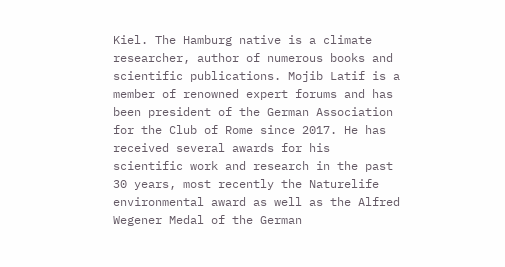Kiel. The Hamburg native is a climate researcher, author of numerous books and scientific publications. Mojib Latif is a member of renowned expert forums and has been president of the German Association for the Club of Rome since 2017. He has received several awards for his scientific work and research in the past 30 years, most recently the Naturelife environmental award as well as the Alfred Wegener Medal of the German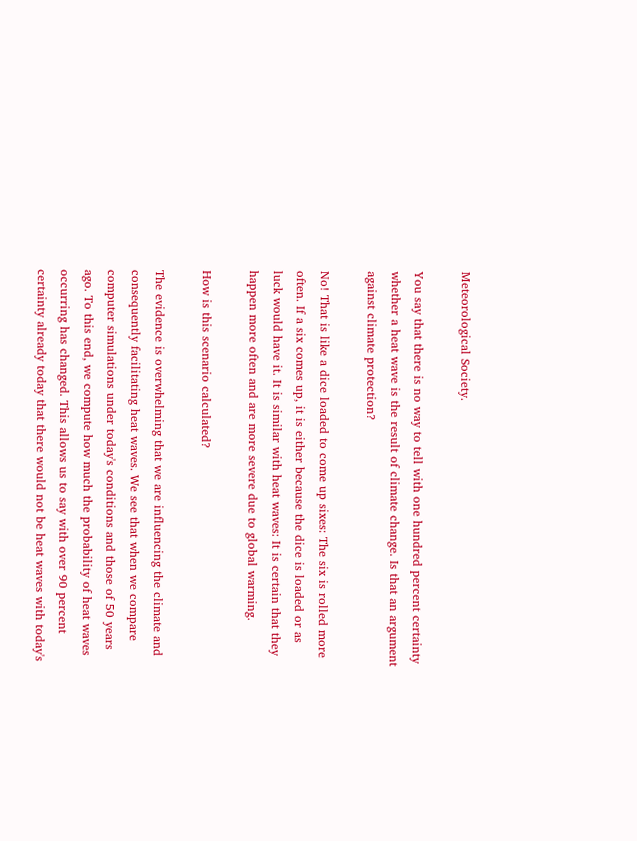Meteorological Society.

You say that there is no way to tell with one hundred percent certainty whether a heat wave is the result of climate change. Is that an argument against climate protection?

No! That is like a dice loaded to come up sixes: The six is rolled more often. If a six comes up, it is either because the dice is loaded or as luck would have it. It is similar with heat waves: It is certain that they happen more often and are more severe due to global warming.

How is this scenario calculated?

The evidence is overwhelming that we are influencing the climate and consequently facilitating heat waves. We see that when we compare computer simulations under today's conditions and those of 50 years ago. To this end, we compute how much the probability of heat waves occurring has changed. This allows us to say with over 90 percent certainty already today that there would not be heat waves with today's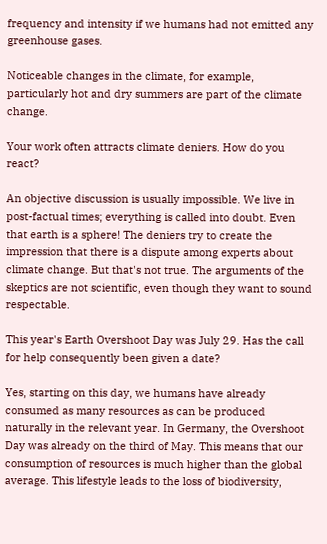frequency and intensity if we humans had not emitted any greenhouse gases.

Noticeable changes in the climate, for example, particularly hot and dry summers are part of the climate change.

Your work often attracts climate deniers. How do you react?

An objective discussion is usually impossible. We live in post-factual times; everything is called into doubt. Even that earth is a sphere! The deniers try to create the impression that there is a dispute among experts about climate change. But that's not true. The arguments of the skeptics are not scientific, even though they want to sound respectable.

This year's Earth Overshoot Day was July 29. Has the call for help consequently been given a date?

Yes, starting on this day, we humans have already consumed as many resources as can be produced naturally in the relevant year. In Germany, the Overshoot Day was already on the third of May. This means that our consumption of resources is much higher than the global average. This lifestyle leads to the loss of biodiversity,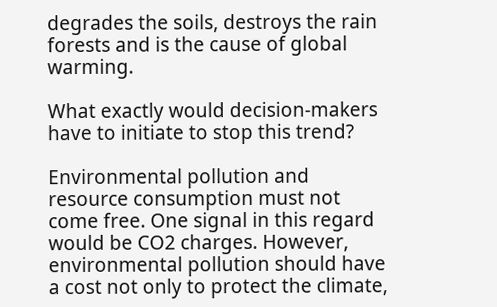degrades the soils, destroys the rain forests and is the cause of global warming.

What exactly would decision-makers have to initiate to stop this trend?

Environmental pollution and resource consumption must not come free. One signal in this regard would be CO2 charges. However, environmental pollution should have a cost not only to protect the climate,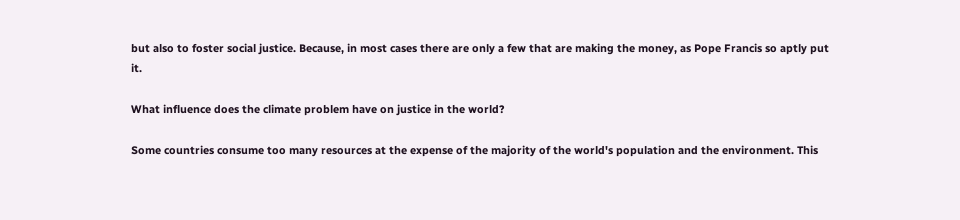but also to foster social justice. Because, in most cases there are only a few that are making the money, as Pope Francis so aptly put it.

What influence does the climate problem have on justice in the world?

Some countries consume too many resources at the expense of the majority of the world's population and the environment. This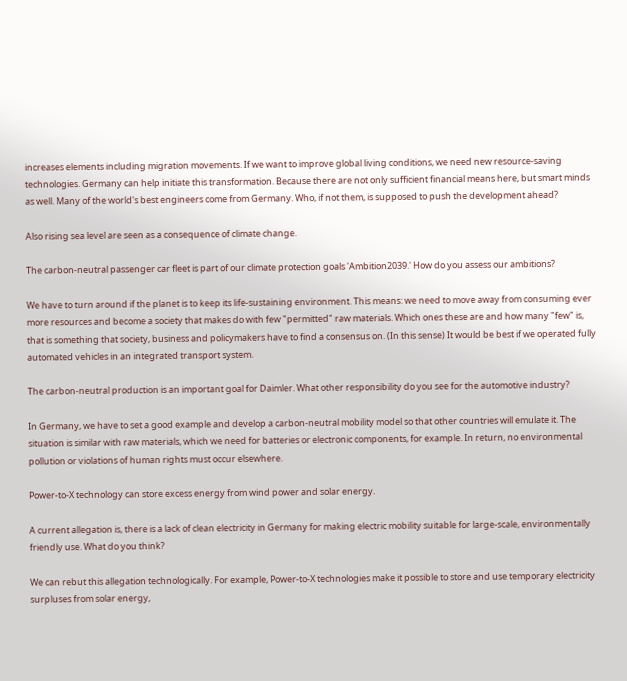increases elements including migration movements. If we want to improve global living conditions, we need new resource-saving technologies. Germany can help initiate this transformation. Because there are not only sufficient financial means here, but smart minds as well. Many of the world's best engineers come from Germany. Who, if not them, is supposed to push the development ahead?

Also rising sea level are seen as a consequence of climate change.

The carbon-neutral passenger car fleet is part of our climate protection goals 'Ambition2039.' How do you assess our ambitions?

We have to turn around if the planet is to keep its life-sustaining environment. This means: we need to move away from consuming ever more resources and become a society that makes do with few "permitted" raw materials. Which ones these are and how many "few" is, that is something that society, business and policymakers have to find a consensus on. (In this sense) It would be best if we operated fully automated vehicles in an integrated transport system.

The carbon-neutral production is an important goal for Daimler. What other responsibility do you see for the automotive industry?

In Germany, we have to set a good example and develop a carbon-neutral mobility model so that other countries will emulate it. The situation is similar with raw materials, which we need for batteries or electronic components, for example. In return, no environmental pollution or violations of human rights must occur elsewhere.

Power-to-X technology can store excess energy from wind power and solar energy.

A current allegation is, there is a lack of clean electricity in Germany for making electric mobility suitable for large-scale, environmentally friendly use. What do you think?

We can rebut this allegation technologically. For example, Power-to-X technologies make it possible to store and use temporary electricity surpluses from solar energy,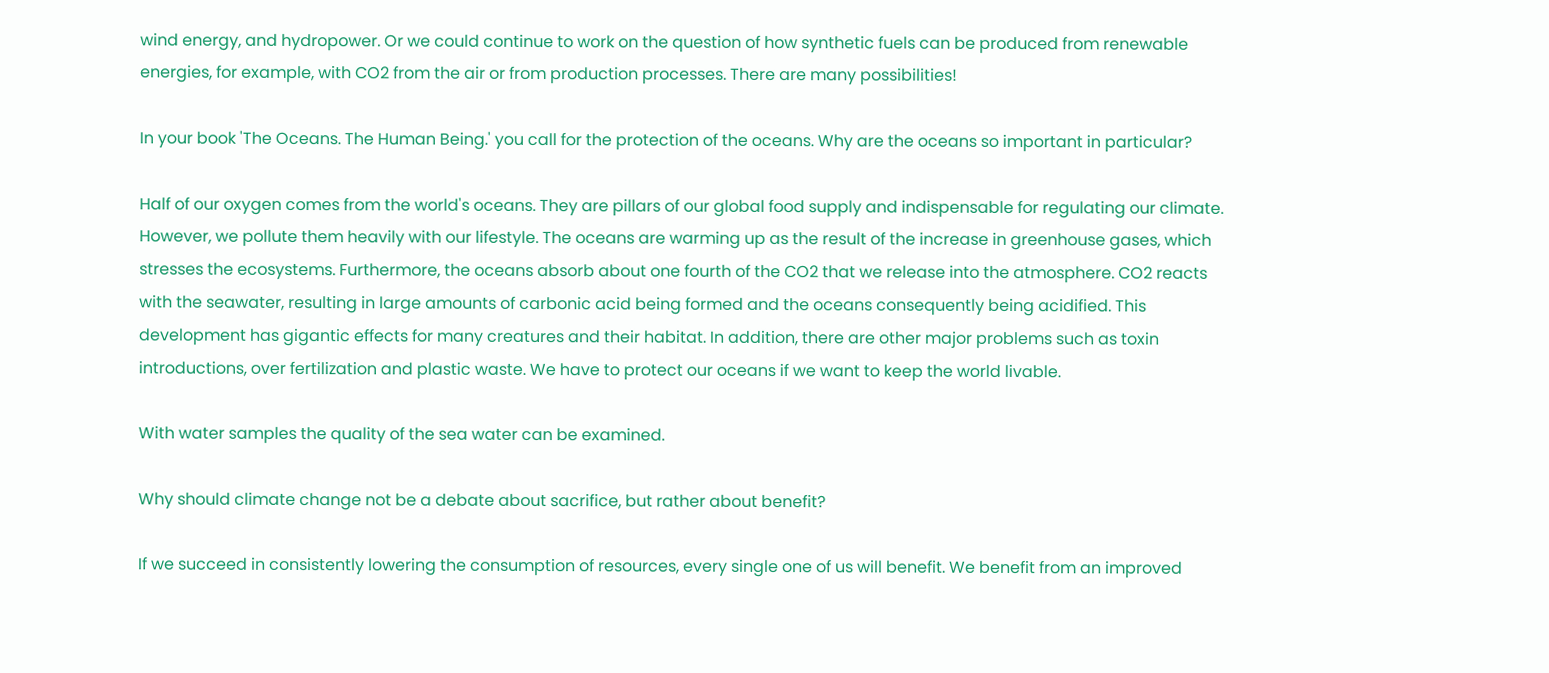wind energy, and hydropower. Or we could continue to work on the question of how synthetic fuels can be produced from renewable energies, for example, with CO2 from the air or from production processes. There are many possibilities!

In your book 'The Oceans. The Human Being.' you call for the protection of the oceans. Why are the oceans so important in particular?

Half of our oxygen comes from the world's oceans. They are pillars of our global food supply and indispensable for regulating our climate. However, we pollute them heavily with our lifestyle. The oceans are warming up as the result of the increase in greenhouse gases, which stresses the ecosystems. Furthermore, the oceans absorb about one fourth of the CO2 that we release into the atmosphere. CO2 reacts with the seawater, resulting in large amounts of carbonic acid being formed and the oceans consequently being acidified. This development has gigantic effects for many creatures and their habitat. In addition, there are other major problems such as toxin introductions, over fertilization and plastic waste. We have to protect our oceans if we want to keep the world livable.

With water samples the quality of the sea water can be examined.

Why should climate change not be a debate about sacrifice, but rather about benefit?

If we succeed in consistently lowering the consumption of resources, every single one of us will benefit. We benefit from an improved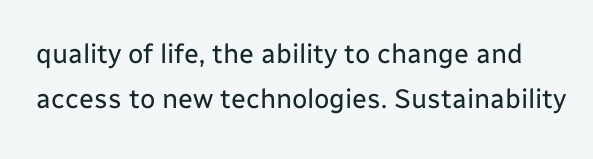quality of life, the ability to change and access to new technologies. Sustainability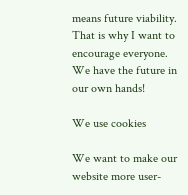means future viability. That is why I want to encourage everyone. We have the future in our own hands!

We use cookies

We want to make our website more user-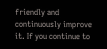friendly and continuously improve it. If you continue to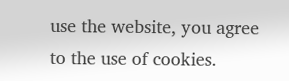use the website, you agree to the use of cookies.